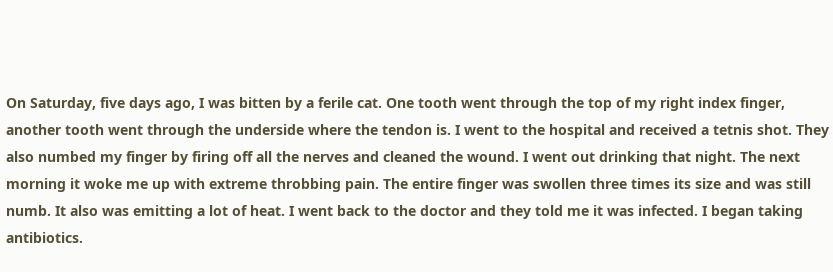On Saturday, five days ago, I was bitten by a ferile cat. One tooth went through the top of my right index finger, another tooth went through the underside where the tendon is. I went to the hospital and received a tetnis shot. They also numbed my finger by firing off all the nerves and cleaned the wound. I went out drinking that night. The next morning it woke me up with extreme throbbing pain. The entire finger was swollen three times its size and was still numb. It also was emitting a lot of heat. I went back to the doctor and they told me it was infected. I began taking antibiotics.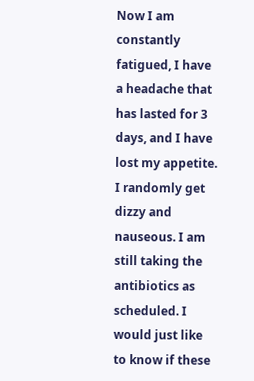Now I am constantly fatigued, I have a headache that has lasted for 3 days, and I have lost my appetite. I randomly get dizzy and nauseous. I am still taking the antibiotics as scheduled. I would just like to know if these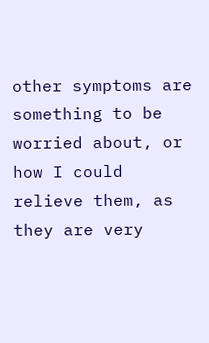other symptoms are something to be worried about, or how I could relieve them, as they are very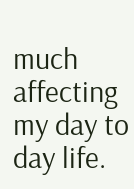much affecting my day to day life.